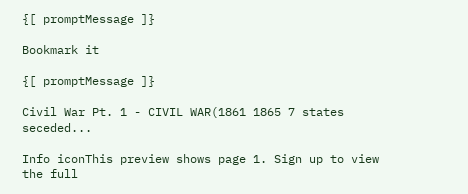{[ promptMessage ]}

Bookmark it

{[ promptMessage ]}

Civil War Pt. 1 - CIVIL WAR(1861 1865 7 states seceded...

Info iconThis preview shows page 1. Sign up to view the full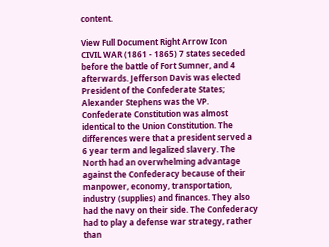content.

View Full Document Right Arrow Icon
CIVIL WAR (1861 - 1865) 7 states seceded before the battle of Fort Sumner, and 4 afterwards. Jefferson Davis was elected President of the Confederate States; Alexander Stephens was the VP. Confederate Constitution was almost identical to the Union Constitution. The differences were that a president served a 6 year term and legalized slavery. The North had an overwhelming advantage against the Confederacy because of their manpower, economy, transportation, industry (supplies) and finances. They also had the navy on their side. The Confederacy had to play a defense war strategy, rather than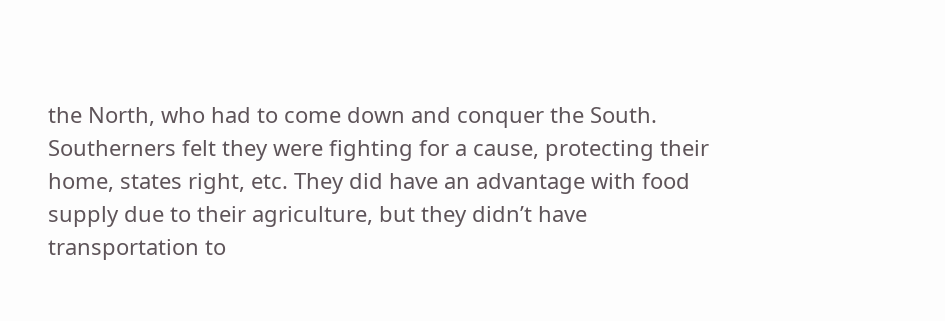the North, who had to come down and conquer the South. Southerners felt they were fighting for a cause, protecting their home, states right, etc. They did have an advantage with food supply due to their agriculture, but they didn’t have transportation to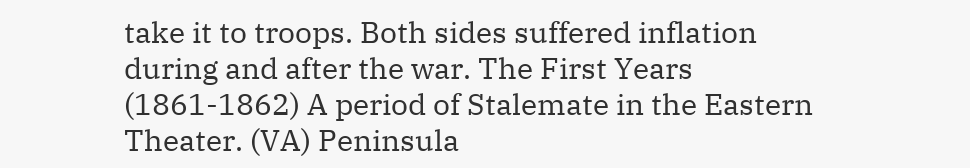take it to troops. Both sides suffered inflation during and after the war. The First Years (1861-1862) A period of Stalemate in the Eastern Theater. (VA) Peninsula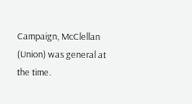Campaign, McClellan (Union) was general at the time.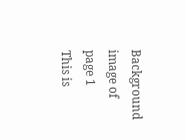Background image of page 1
This is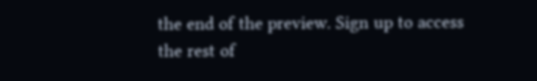the end of the preview. Sign up to access the rest of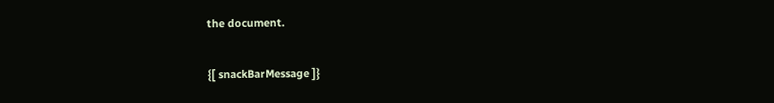the document.

{[ snackBarMessage ]}